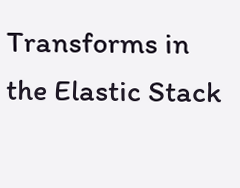Transforms in the Elastic Stack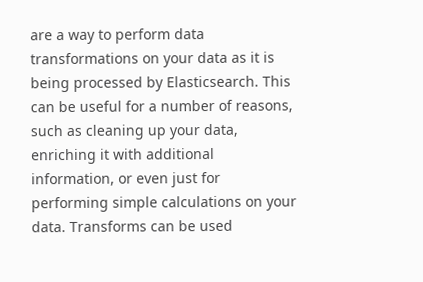are a way to perform data transformations on your data as it is being processed by Elasticsearch. This can be useful for a number of reasons, such as cleaning up your data, enriching it with additional information, or even just for performing simple calculations on your data. Transforms can be used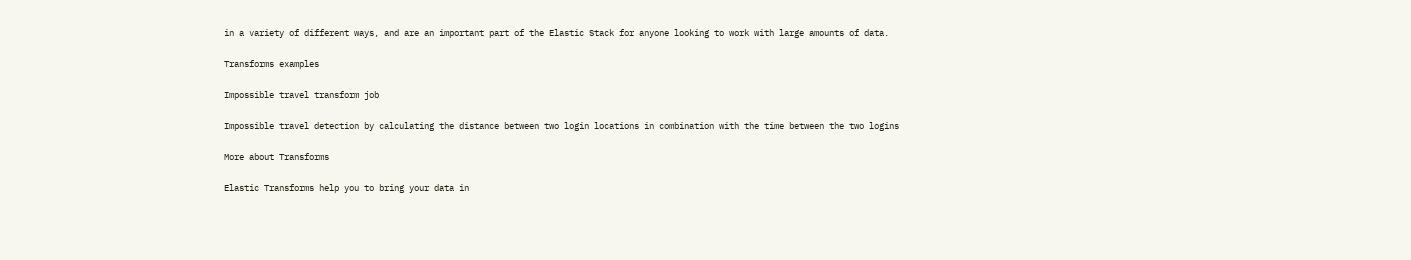in a variety of different ways, and are an important part of the Elastic Stack for anyone looking to work with large amounts of data.

Transforms examples

Impossible travel transform job

Impossible travel detection by calculating the distance between two login locations in combination with the time between the two logins

More about Transforms

Elastic Transforms help you to bring your data in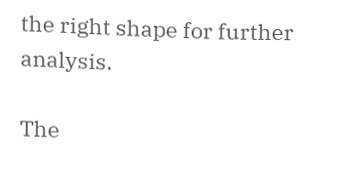the right shape for further analysis.

The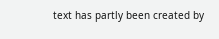text has partly been created by